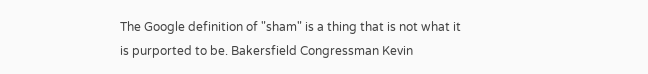The Google definition of "sham" is a thing that is not what it is purported to be. Bakersfield Congressman Kevin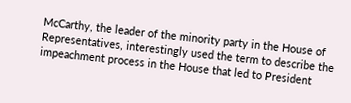McCarthy, the leader of the minority party in the House of Representatives, interestingly used the term to describe the impeachment process in the House that led to President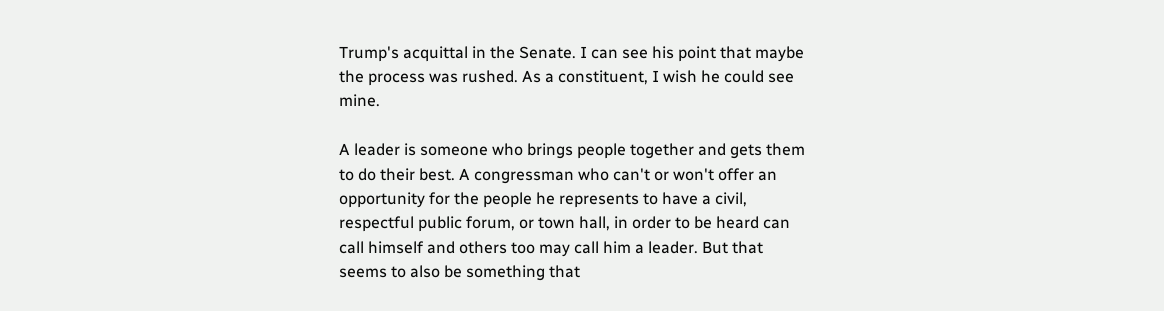Trump's acquittal in the Senate. I can see his point that maybe the process was rushed. As a constituent, I wish he could see mine.

A leader is someone who brings people together and gets them to do their best. A congressman who can't or won't offer an opportunity for the people he represents to have a civil, respectful public forum, or town hall, in order to be heard can call himself and others too may call him a leader. But that seems to also be something that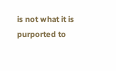is not what it is purported to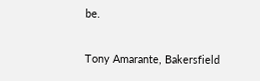be.

Tony Amarante, Bakersfield